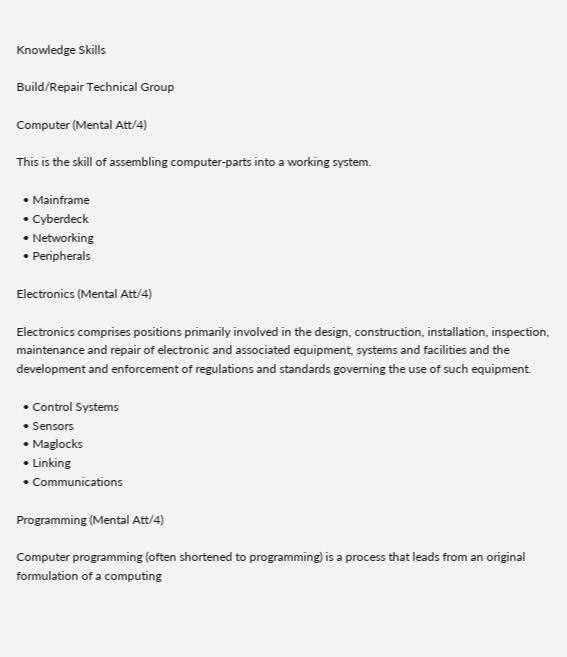Knowledge Skills

Build/Repair Technical Group

Computer (Mental Att/4)

This is the skill of assembling computer-parts into a working system.

  • Mainframe
  • Cyberdeck
  • Networking
  • Peripherals

Electronics (Mental Att/4)

Electronics comprises positions primarily involved in the design, construction, installation, inspection, maintenance and repair of electronic and associated equipment, systems and facilities and the development and enforcement of regulations and standards governing the use of such equipment.

  • Control Systems
  • Sensors
  • Maglocks
  • Linking
  • Communications

Programming (Mental Att/4)

Computer programming (often shortened to programming) is a process that leads from an original formulation of a computing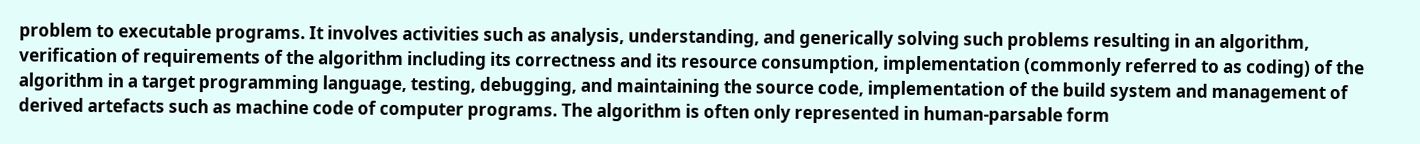problem to executable programs. It involves activities such as analysis, understanding, and generically solving such problems resulting in an algorithm, verification of requirements of the algorithm including its correctness and its resource consumption, implementation (commonly referred to as coding) of the algorithm in a target programming language, testing, debugging, and maintaining the source code, implementation of the build system and management of derived artefacts such as machine code of computer programs. The algorithm is often only represented in human-parsable form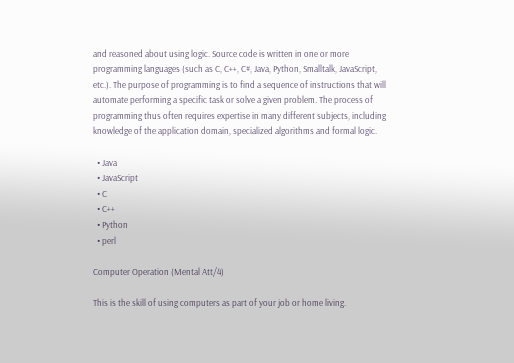and reasoned about using logic. Source code is written in one or more programming languages (such as C, C++, C#, Java, Python, Smalltalk, JavaScript, etc.). The purpose of programming is to find a sequence of instructions that will automate performing a specific task or solve a given problem. The process of programming thus often requires expertise in many different subjects, including knowledge of the application domain, specialized algorithms and formal logic.

  • Java
  • JavaScript
  • C
  • C++
  • Python
  • perl

Computer Operation (Mental Att/4)

This is the skill of using computers as part of your job or home living.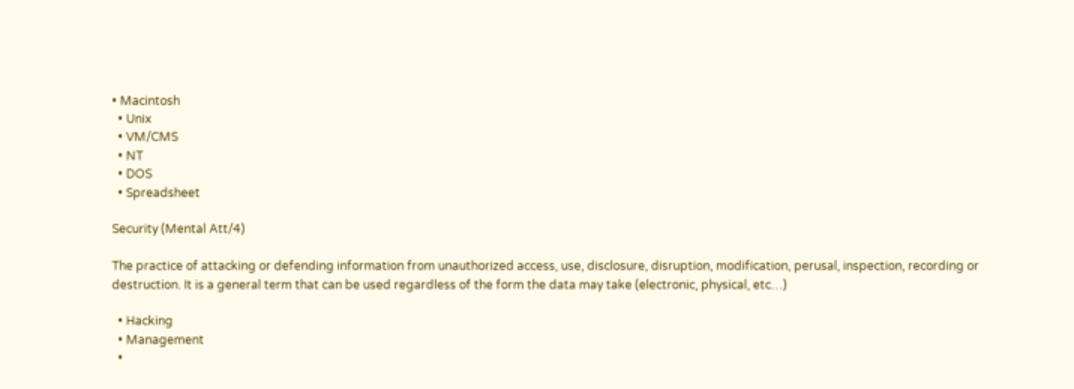• Macintosh
  • Unix
  • VM/CMS
  • NT
  • DOS
  • Spreadsheet

Security (Mental Att/4)

The practice of attacking or defending information from unauthorized access, use, disclosure, disruption, modification, perusal, inspection, recording or destruction. It is a general term that can be used regardless of the form the data may take (electronic, physical, etc…)

  • Hacking
  • Management
  •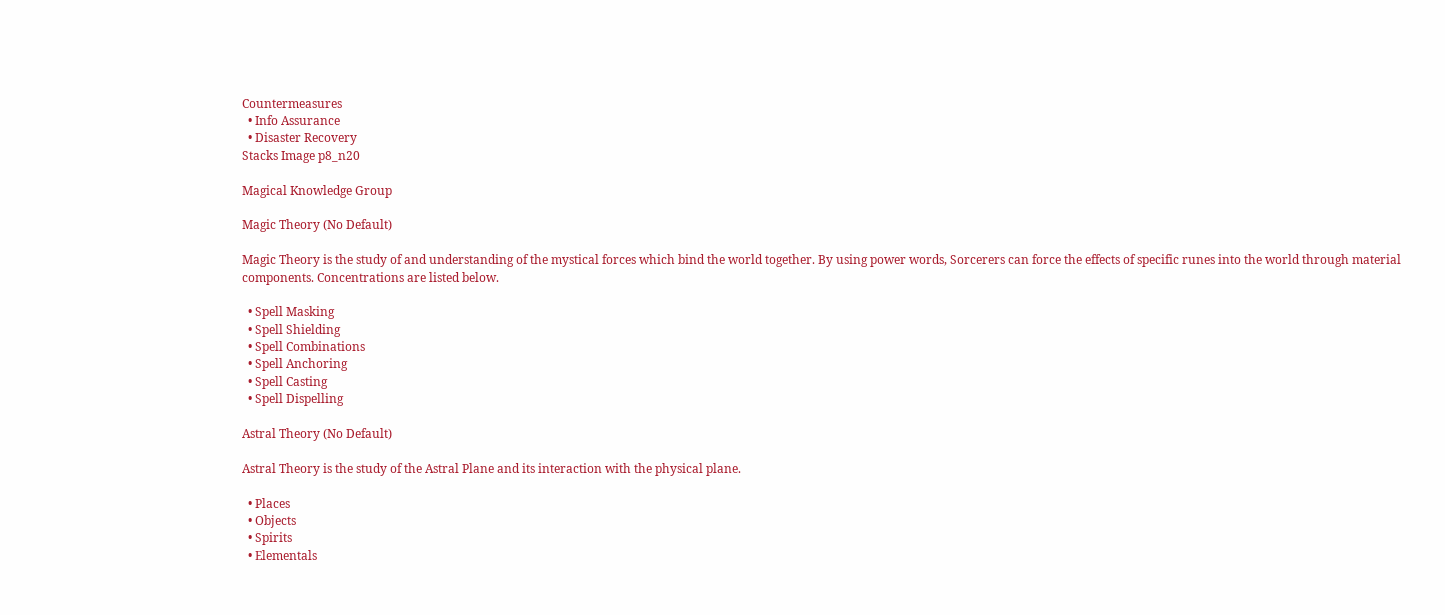Countermeasures
  • Info Assurance
  • Disaster Recovery
Stacks Image p8_n20

Magical Knowledge Group

Magic Theory (No Default)

Magic Theory is the study of and understanding of the mystical forces which bind the world together. By using power words, Sorcerers can force the effects of specific runes into the world through material components. Concentrations are listed below.

  • Spell Masking
  • Spell Shielding
  • Spell Combinations
  • Spell Anchoring
  • Spell Casting
  • Spell Dispelling

Astral Theory (No Default)

Astral Theory is the study of the Astral Plane and its interaction with the physical plane.

  • Places
  • Objects
  • Spirits
  • Elementals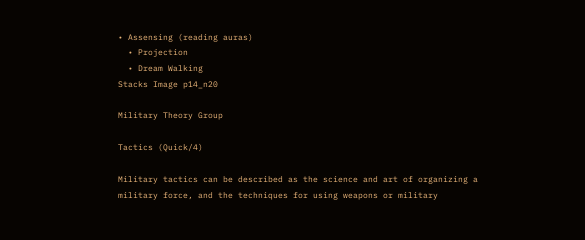• Assensing (reading auras)
  • Projection
  • Dream Walking
Stacks Image p14_n20

Military Theory Group

Tactics (Quick/4)

Military tactics can be described as the science and art of organizing a military force, and the techniques for using weapons or military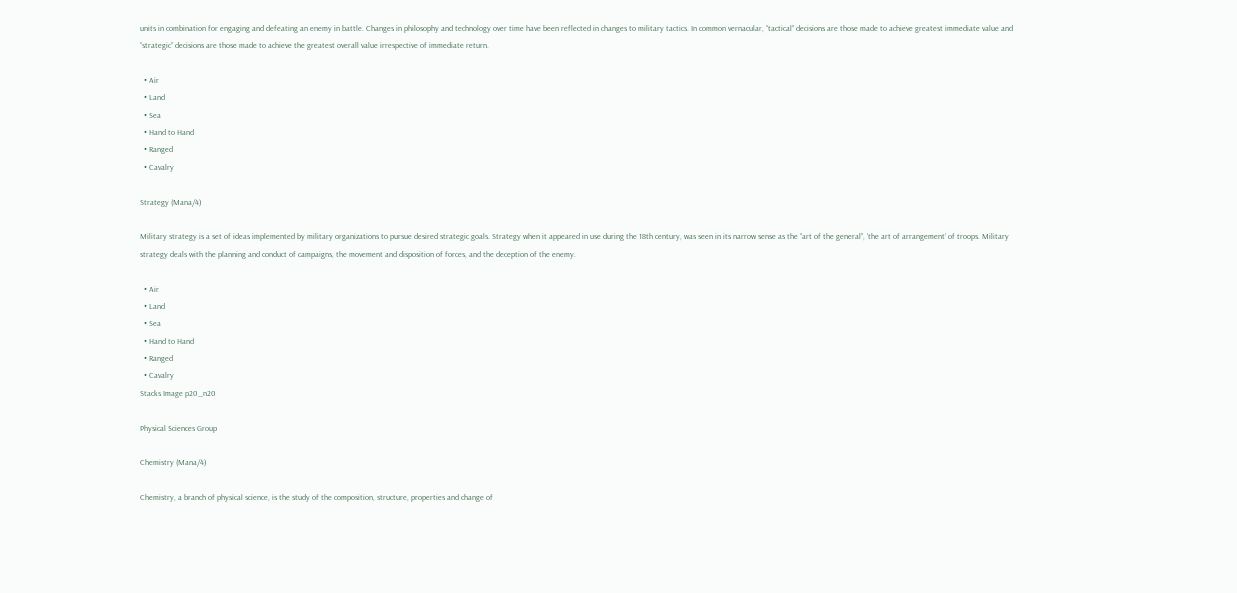units in combination for engaging and defeating an enemy in battle. Changes in philosophy and technology over time have been reflected in changes to military tactics. In common vernacular, “tactical” decisions are those made to achieve greatest immediate value and “strategic” decisions are those made to achieve the greatest overall value irrespective of immediate return.

  • Air
  • Land
  • Sea
  • Hand to Hand
  • Ranged
  • Cavalry

Strategy (Mana/4)

Military strategy is a set of ideas implemented by military organizations to pursue desired strategic goals. Strategy when it appeared in use during the 18th century, was seen in its narrow sense as the “art of the general”, ‘the art of arrangement’ of troops. Military strategy deals with the planning and conduct of campaigns, the movement and disposition of forces, and the deception of the enemy.

  • Air
  • Land
  • Sea
  • Hand to Hand
  • Ranged
  • Cavalry
Stacks Image p20_n20

Physical Sciences Group

Chemistry (Mana/4)

Chemistry, a branch of physical science, is the study of the composition, structure, properties and change of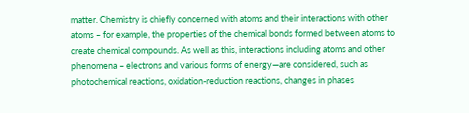matter. Chemistry is chiefly concerned with atoms and their interactions with other atoms – for example, the properties of the chemical bonds formed between atoms to create chemical compounds. As well as this, interactions including atoms and other phenomena – electrons and various forms of energy—are considered, such as photochemical reactions, oxidation-reduction reactions, changes in phases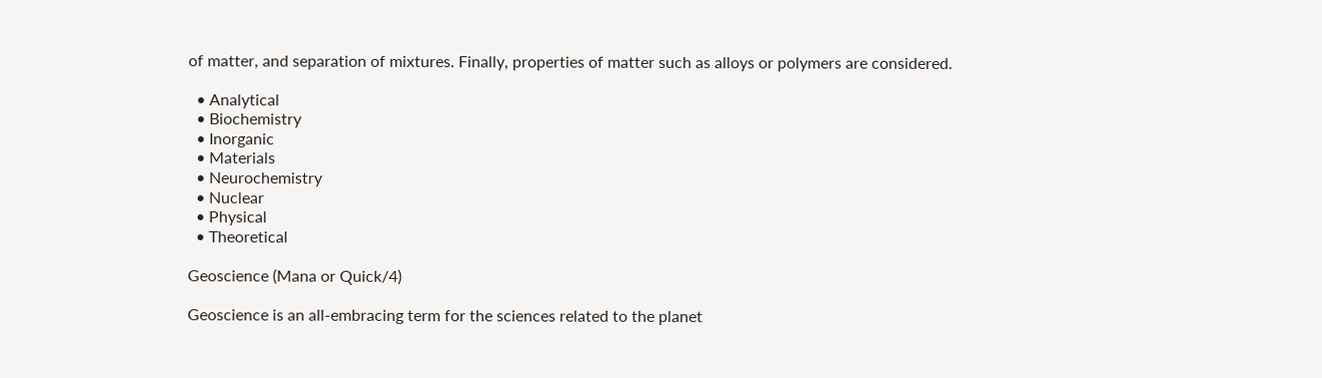of matter, and separation of mixtures. Finally, properties of matter such as alloys or polymers are considered.

  • Analytical
  • Biochemistry
  • Inorganic
  • Materials
  • Neurochemistry
  • Nuclear
  • Physical
  • Theoretical

Geoscience (Mana or Quick/4)

Geoscience is an all-embracing term for the sciences related to the planet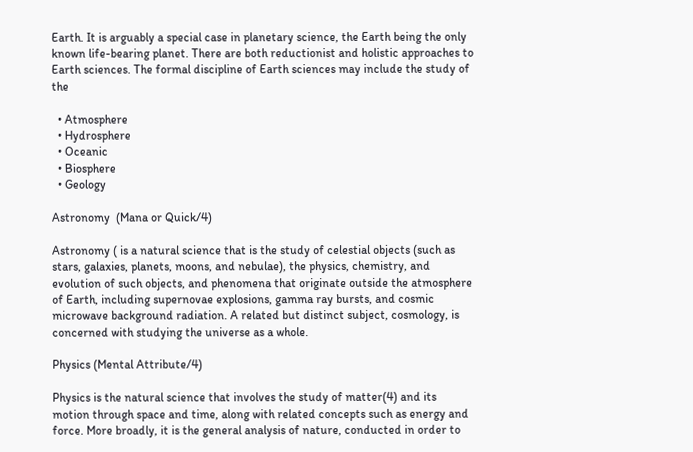Earth. It is arguably a special case in planetary science, the Earth being the only known life-bearing planet. There are both reductionist and holistic approaches to Earth sciences. The formal discipline of Earth sciences may include the study of the

  • Atmosphere
  • Hydrosphere
  • Oceanic
  • Biosphere
  • Geology

Astronomy  (Mana or Quick/4)

Astronomy ( is a natural science that is the study of celestial objects (such as stars, galaxies, planets, moons, and nebulae), the physics, chemistry, and evolution of such objects, and phenomena that originate outside the atmosphere of Earth, including supernovae explosions, gamma ray bursts, and cosmic microwave background radiation. A related but distinct subject, cosmology, is concerned with studying the universe as a whole.

Physics (Mental Attribute/4)

Physics is the natural science that involves the study of matter(4) and its motion through space and time, along with related concepts such as energy and force. More broadly, it is the general analysis of nature, conducted in order to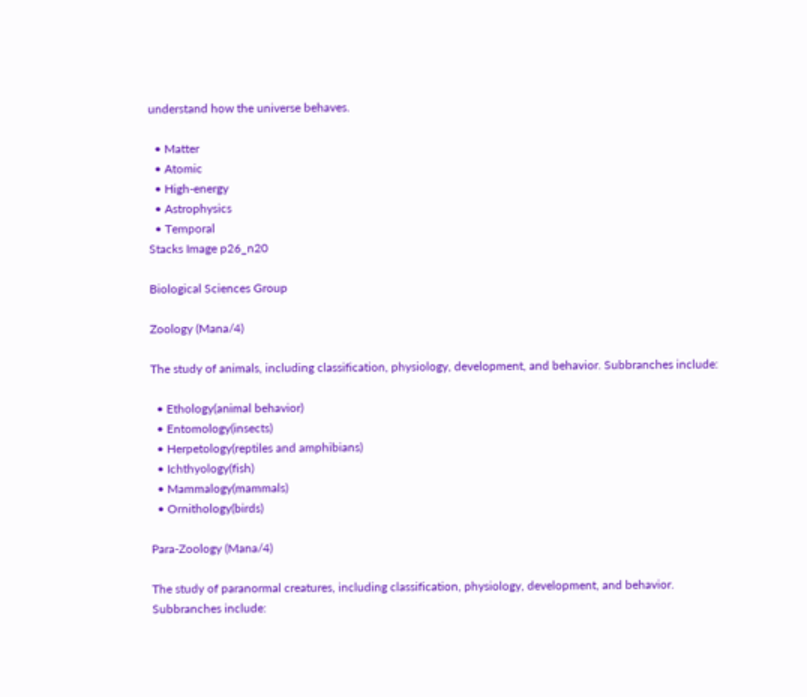understand how the universe behaves.

  • Matter
  • Atomic
  • High-energy
  • Astrophysics
  • Temporal
Stacks Image p26_n20

Biological Sciences Group

Zoology (Mana/4)

The study of animals, including classification, physiology, development, and behavior. Subbranches include:

  • Ethology(animal behavior)
  • Entomology(insects)
  • Herpetology(reptiles and amphibians)
  • Ichthyology(fish)
  • Mammalogy(mammals)
  • Ornithology(birds)

Para-Zoology (Mana/4)

The study of paranormal creatures, including classification, physiology, development, and behavior. Subbranches include: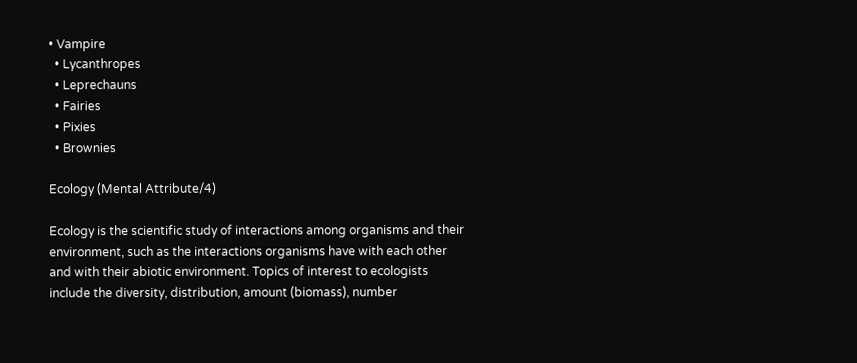• Vampire
  • Lycanthropes
  • Leprechauns
  • Fairies
  • Pixies
  • Brownies

Ecology (Mental Attribute/4)

Ecology is the scientific study of interactions among organisms and their environment, such as the interactions organisms have with each other and with their abiotic environment. Topics of interest to ecologists include the diversity, distribution, amount (biomass), number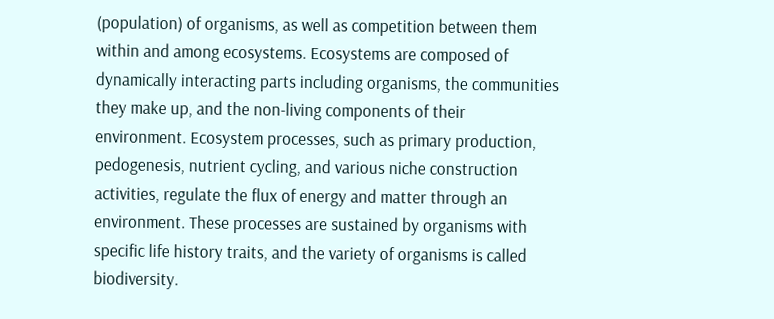(population) of organisms, as well as competition between them within and among ecosystems. Ecosystems are composed of dynamically interacting parts including organisms, the communities they make up, and the non-living components of their environment. Ecosystem processes, such as primary production, pedogenesis, nutrient cycling, and various niche construction activities, regulate the flux of energy and matter through an environment. These processes are sustained by organisms with specific life history traits, and the variety of organisms is called biodiversity.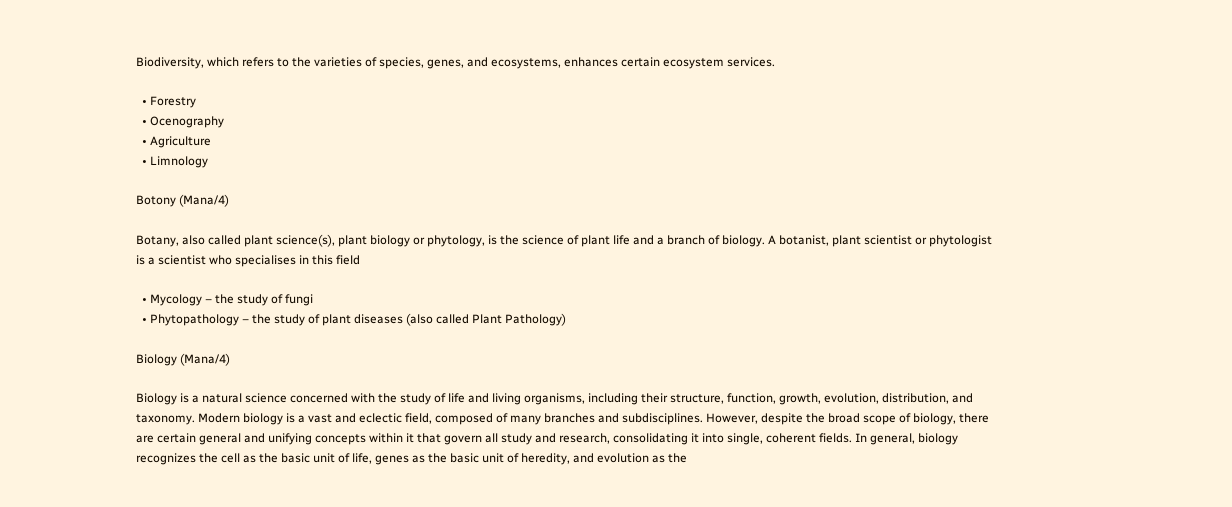Biodiversity, which refers to the varieties of species, genes, and ecosystems, enhances certain ecosystem services.

  • Forestry
  • Ocenography
  • Agriculture
  • Limnology

Botony (Mana/4)

Botany, also called plant science(s), plant biology or phytology, is the science of plant life and a branch of biology. A botanist, plant scientist or phytologist is a scientist who specialises in this field

  • Mycology – the study of fungi
  • Phytopathology – the study of plant diseases (also called Plant Pathology)

Biology (Mana/4)

Biology is a natural science concerned with the study of life and living organisms, including their structure, function, growth, evolution, distribution, and taxonomy. Modern biology is a vast and eclectic field, composed of many branches and subdisciplines. However, despite the broad scope of biology, there are certain general and unifying concepts within it that govern all study and research, consolidating it into single, coherent fields. In general, biology recognizes the cell as the basic unit of life, genes as the basic unit of heredity, and evolution as the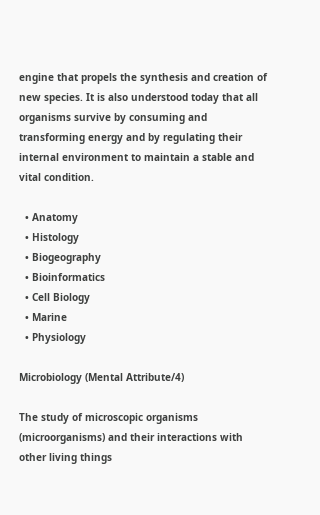engine that propels the synthesis and creation of new species. It is also understood today that all organisms survive by consuming and transforming energy and by regulating their internal environment to maintain a stable and vital condition.

  • Anatomy
  • Histology
  • Biogeography
  • Bioinformatics
  • Cell Biology
  • Marine
  • Physiology

Microbiology (Mental Attribute/4)

The study of microscopic organisms (microorganisms) and their interactions with other living things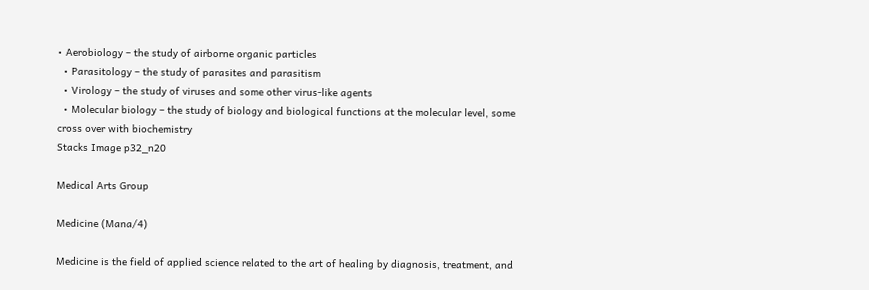• Aerobiology – the study of airborne organic particles
  • Parasitology – the study of parasites and parasitism
  • Virology – the study of viruses and some other virus-like agents
  • Molecular biology – the study of biology and biological functions at the molecular level, some cross over with biochemistry
Stacks Image p32_n20

Medical Arts Group

Medicine (Mana/4)

Medicine is the field of applied science related to the art of healing by diagnosis, treatment, and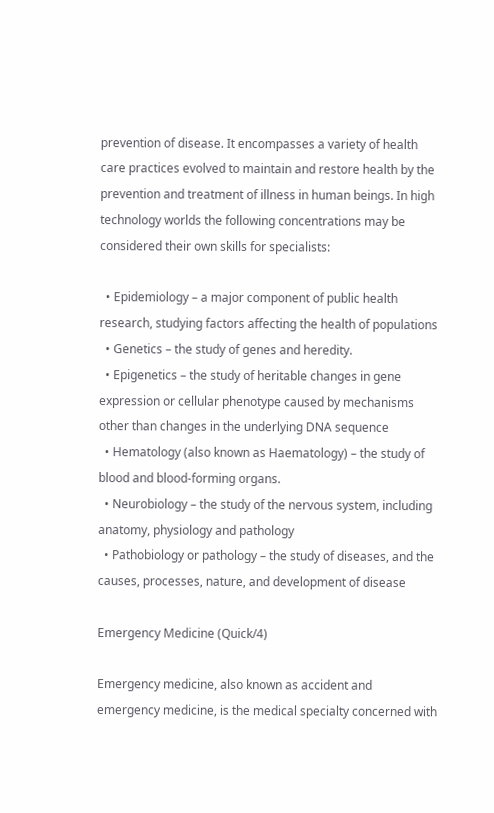prevention of disease. It encompasses a variety of health care practices evolved to maintain and restore health by the prevention and treatment of illness in human beings. In high technology worlds the following concentrations may be considered their own skills for specialists:

  • Epidemiology – a major component of public health research, studying factors affecting the health of populations
  • Genetics – the study of genes and heredity.
  • Epigenetics – the study of heritable changes in gene expression or cellular phenotype caused by mechanisms other than changes in the underlying DNA sequence
  • Hematology (also known as Haematology) – the study of blood and blood-forming organs.
  • Neurobiology – the study of the nervous system, including anatomy, physiology and pathology
  • Pathobiology or pathology – the study of diseases, and the causes, processes, nature, and development of disease

Emergency Medicine (Quick/4)

Emergency medicine, also known as accident and emergency medicine, is the medical specialty concerned with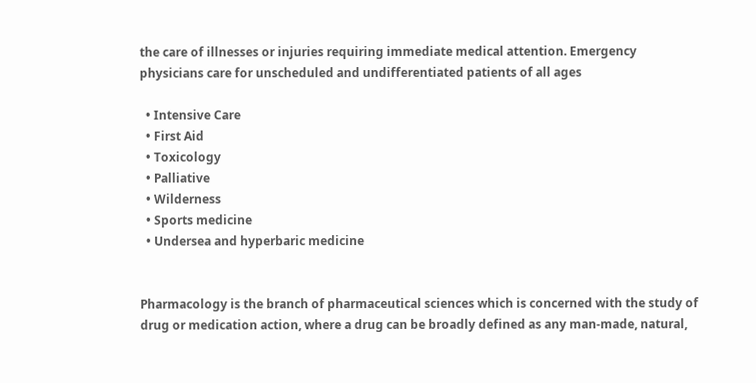the care of illnesses or injuries requiring immediate medical attention. Emergency physicians care for unscheduled and undifferentiated patients of all ages

  • Intensive Care
  • First Aid
  • Toxicology
  • Palliative
  • Wilderness
  • Sports medicine
  • Undersea and hyperbaric medicine


Pharmacology is the branch of pharmaceutical sciences which is concerned with the study of drug or medication action, where a drug can be broadly defined as any man-made, natural,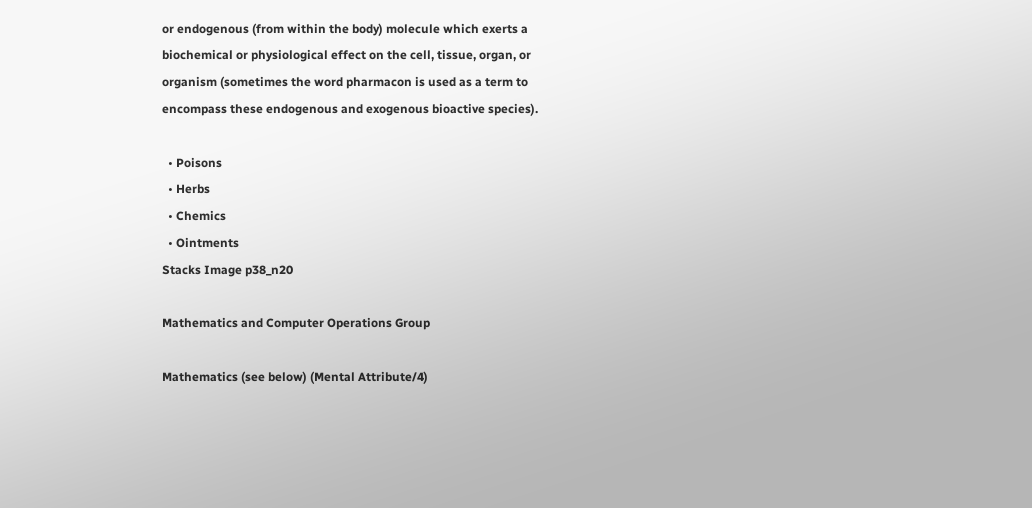or endogenous (from within the body) molecule which exerts a biochemical or physiological effect on the cell, tissue, organ, or organism (sometimes the word pharmacon is used as a term to encompass these endogenous and exogenous bioactive species).

  • Poisons
  • Herbs
  • Chemics
  • Ointments
Stacks Image p38_n20

Mathematics and Computer Operations Group

Mathematics (see below) (Mental Attribute/4)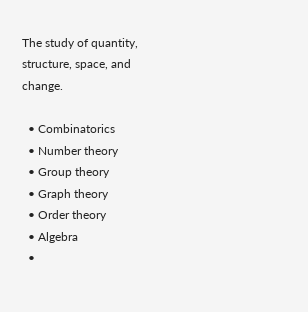The study of quantity, structure, space, and change.

  • Combinatorics
  • Number theory
  • Group theory
  • Graph theory
  • Order theory
  • Algebra
  •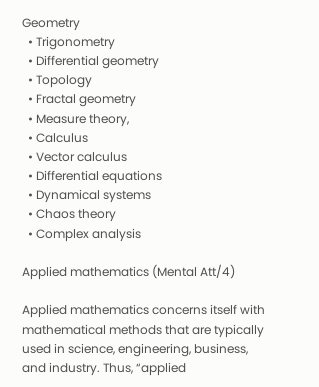Geometry
  • Trigonometry
  • Differential geometry
  • Topology
  • Fractal geometry
  • Measure theory,
  • Calculus
  • Vector calculus
  • Differential equations
  • Dynamical systems
  • Chaos theory
  • Complex analysis

Applied mathematics (Mental Att/4)

Applied mathematics concerns itself with mathematical methods that are typically used in science, engineering, business, and industry. Thus, “applied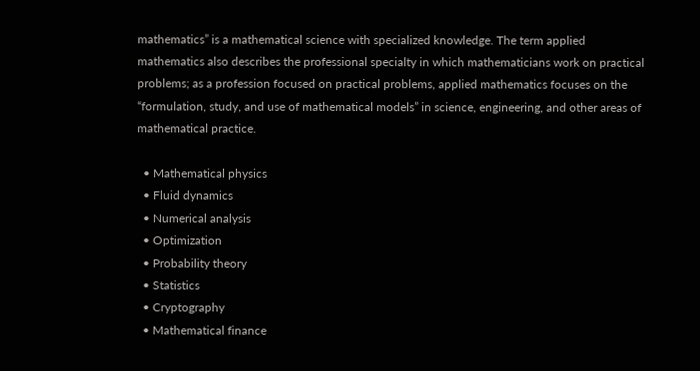mathematics” is a mathematical science with specialized knowledge. The term applied mathematics also describes the professional specialty in which mathematicians work on practical problems; as a profession focused on practical problems, applied mathematics focuses on the “formulation, study, and use of mathematical models” in science, engineering, and other areas of mathematical practice.

  • Mathematical physics
  • Fluid dynamics
  • Numerical analysis
  • Optimization
  • Probability theory
  • Statistics
  • Cryptography
  • Mathematical finance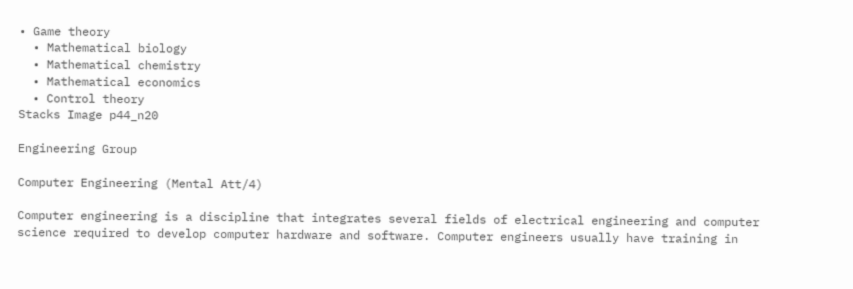• Game theory
  • Mathematical biology
  • Mathematical chemistry
  • Mathematical economics
  • Control theory
Stacks Image p44_n20

Engineering Group

Computer Engineering (Mental Att/4)

Computer engineering is a discipline that integrates several fields of electrical engineering and computer science required to develop computer hardware and software. Computer engineers usually have training in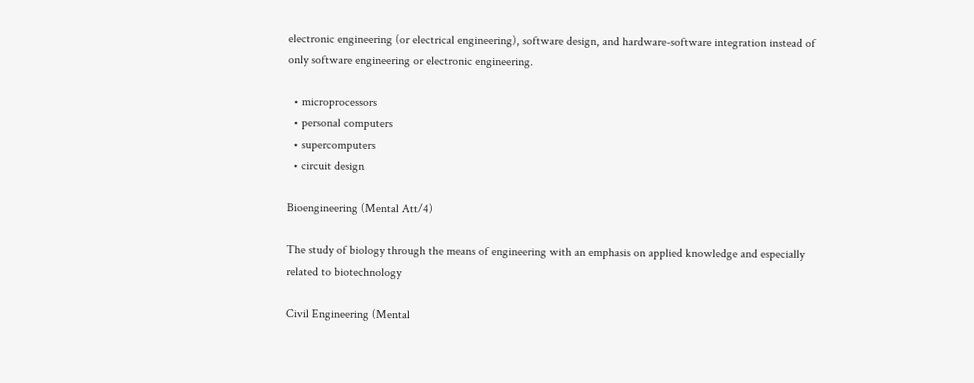electronic engineering (or electrical engineering), software design, and hardware-software integration instead of only software engineering or electronic engineering.

  • microprocessors
  • personal computers
  • supercomputers
  • circuit design

Bioengineering (Mental Att/4)

The study of biology through the means of engineering with an emphasis on applied knowledge and especially related to biotechnology

Civil Engineering (Mental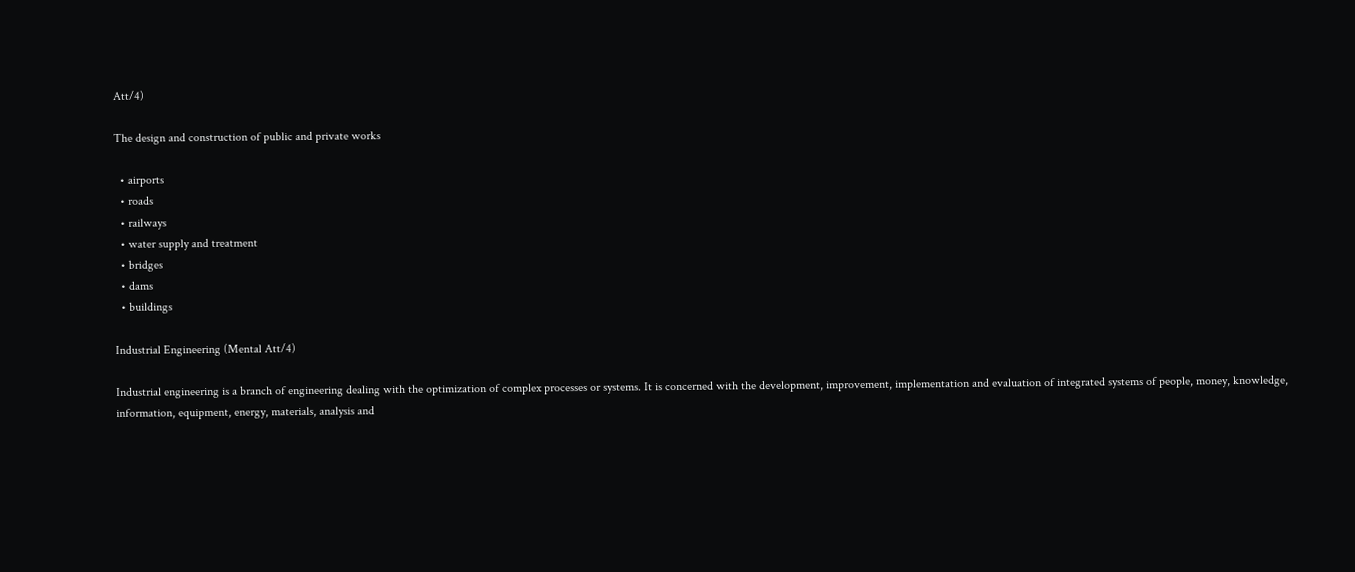Att/4)

The design and construction of public and private works

  • airports
  • roads
  • railways
  • water supply and treatment
  • bridges
  • dams
  • buildings

Industrial Engineering (Mental Att/4)

Industrial engineering is a branch of engineering dealing with the optimization of complex processes or systems. It is concerned with the development, improvement, implementation and evaluation of integrated systems of people, money, knowledge, information, equipment, energy, materials, analysis and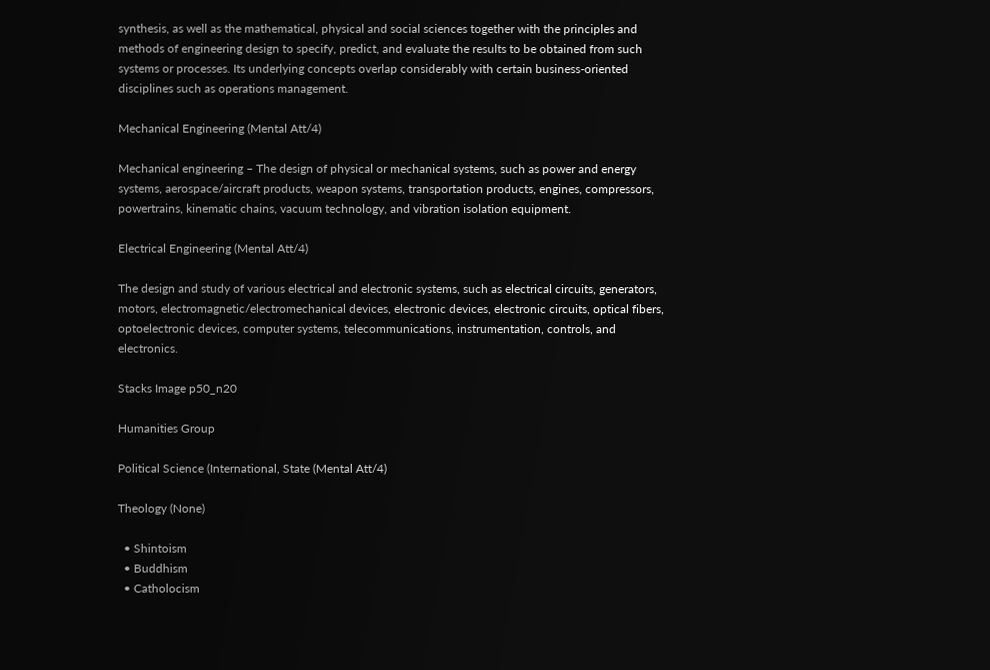synthesis, as well as the mathematical, physical and social sciences together with the principles and methods of engineering design to specify, predict, and evaluate the results to be obtained from such systems or processes. Its underlying concepts overlap considerably with certain business-oriented disciplines such as operations management.

Mechanical Engineering (Mental Att/4)

Mechanical engineering – The design of physical or mechanical systems, such as power and energy systems, aerospace/aircraft products, weapon systems, transportation products, engines, compressors, powertrains, kinematic chains, vacuum technology, and vibration isolation equipment.

Electrical Engineering (Mental Att/4)

The design and study of various electrical and electronic systems, such as electrical circuits, generators, motors, electromagnetic/electromechanical devices, electronic devices, electronic circuits, optical fibers, optoelectronic devices, computer systems, telecommunications, instrumentation, controls, and electronics.

Stacks Image p50_n20

Humanities Group

Political Science (International, State (Mental Att/4)

Theology (None)

  • Shintoism
  • Buddhism
  • Catholocism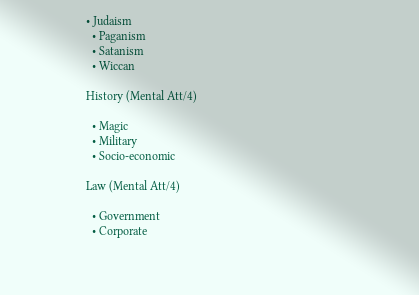• Judaism
  • Paganism
  • Satanism
  • Wiccan

History (Mental Att/4)

  • Magic
  • Military
  • Socio-economic

Law (Mental Att/4)

  • Government
  • Corporate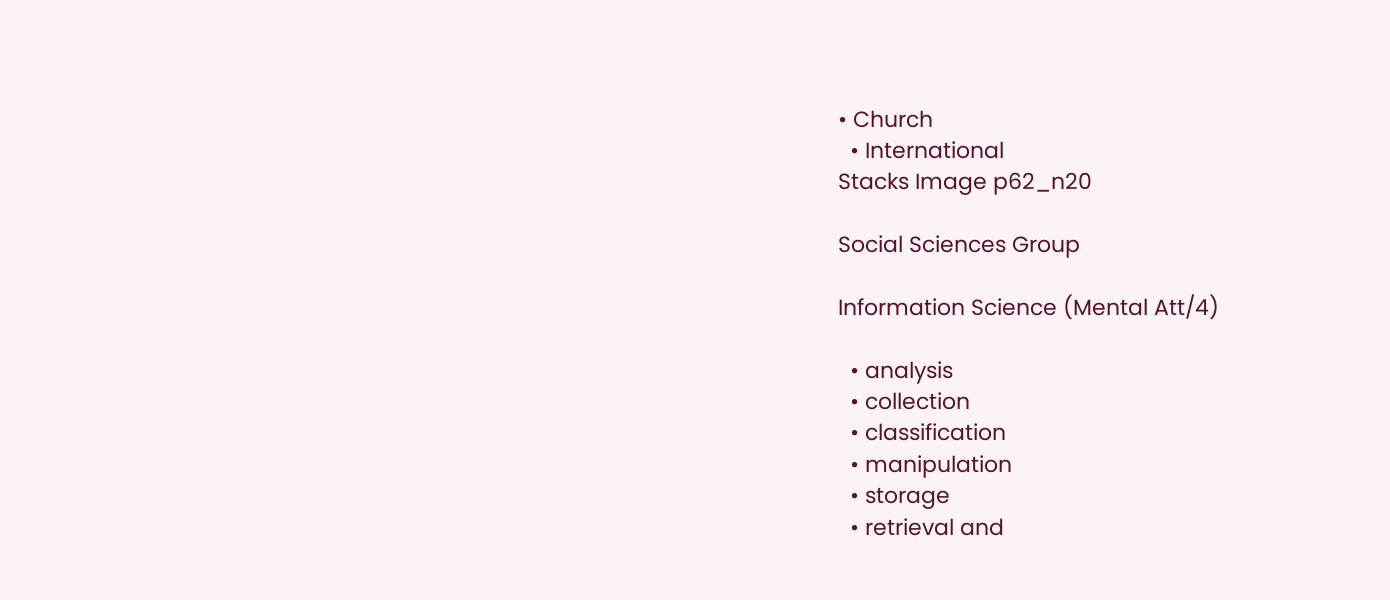• Church
  • International
Stacks Image p62_n20

Social Sciences Group

Information Science (Mental Att/4)

  • analysis
  • collection
  • classification
  • manipulation
  • storage
  • retrieval and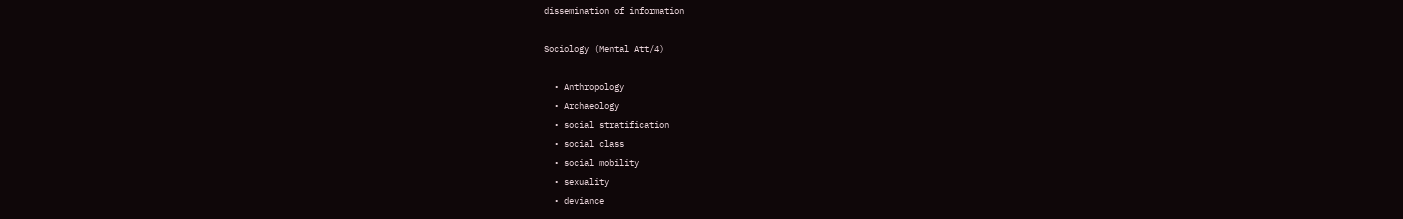dissemination of information

Sociology (Mental Att/4)

  • Anthropology
  • Archaeology
  • social stratification
  • social class
  • social mobility
  • sexuality
  • deviance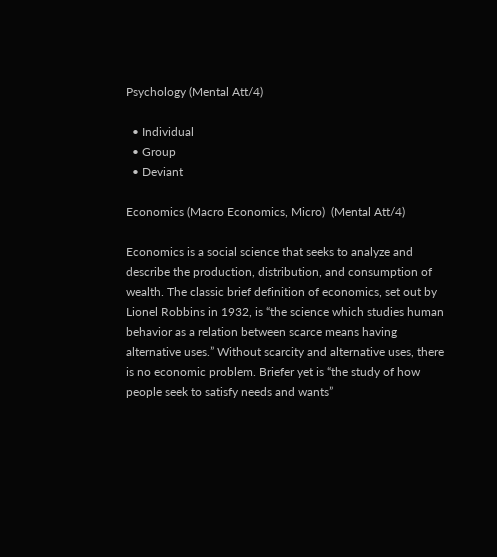Psychology (Mental Att/4)

  • Individual
  • Group
  • Deviant

Economics (Macro Economics, Micro)  (Mental Att/4)

Economics is a social science that seeks to analyze and describe the production, distribution, and consumption of wealth. The classic brief definition of economics, set out by Lionel Robbins in 1932, is “the science which studies human behavior as a relation between scarce means having alternative uses.” Without scarcity and alternative uses, there is no economic problem. Briefer yet is “the study of how people seek to satisfy needs and wants”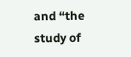and “the study of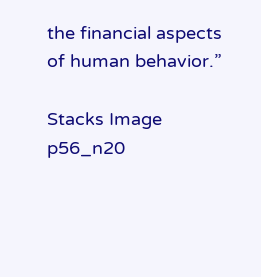the financial aspects of human behavior.”

Stacks Image p56_n20